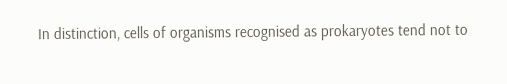In distinction, cells of organisms recognised as prokaryotes tend not to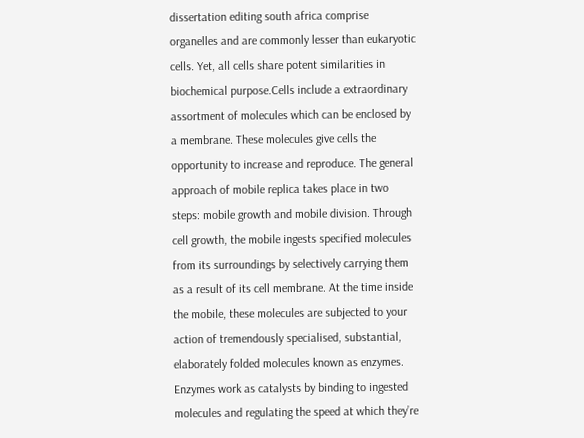dissertation editing south africa comprise organelles and are commonly lesser than eukaryotic cells. Yet, all cells share potent similarities in biochemical purpose.Cells include a extraordinary assortment of molecules which can be enclosed by a membrane. These molecules give cells the opportunity to increase and reproduce. The general approach of mobile replica takes place in two steps: mobile growth and mobile division. Through cell growth, the mobile ingests specified molecules from its surroundings by selectively carrying them as a result of its cell membrane. At the time inside the mobile, these molecules are subjected to your action of tremendously specialised, substantial, elaborately folded molecules known as enzymes. Enzymes work as catalysts by binding to ingested molecules and regulating the speed at which they’re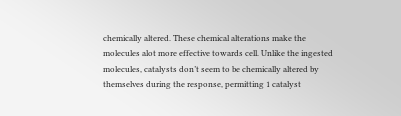chemically altered. These chemical alterations make the molecules alot more effective towards cell. Unlike the ingested molecules, catalysts don’t seem to be chemically altered by themselves during the response, permitting 1 catalyst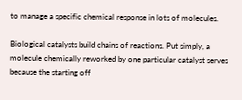to manage a specific chemical response in lots of molecules.

Biological catalysts build chains of reactions. Put simply, a molecule chemically reworked by one particular catalyst serves because the starting off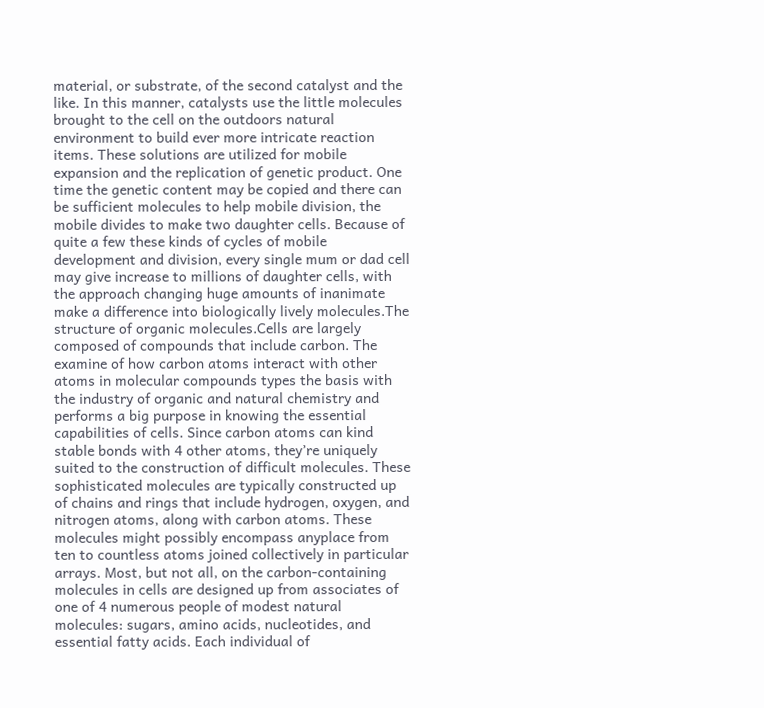material, or substrate, of the second catalyst and the like. In this manner, catalysts use the little molecules brought to the cell on the outdoors natural environment to build ever more intricate reaction items. These solutions are utilized for mobile expansion and the replication of genetic product. One time the genetic content may be copied and there can be sufficient molecules to help mobile division, the mobile divides to make two daughter cells. Because of quite a few these kinds of cycles of mobile development and division, every single mum or dad cell may give increase to millions of daughter cells, with the approach changing huge amounts of inanimate make a difference into biologically lively molecules.The structure of organic molecules.Cells are largely composed of compounds that include carbon. The examine of how carbon atoms interact with other atoms in molecular compounds types the basis with the industry of organic and natural chemistry and performs a big purpose in knowing the essential capabilities of cells. Since carbon atoms can kind stable bonds with 4 other atoms, they’re uniquely suited to the construction of difficult molecules. These sophisticated molecules are typically constructed up of chains and rings that include hydrogen, oxygen, and nitrogen atoms, along with carbon atoms. These molecules might possibly encompass anyplace from ten to countless atoms joined collectively in particular arrays. Most, but not all, on the carbon-containing molecules in cells are designed up from associates of one of 4 numerous people of modest natural molecules: sugars, amino acids, nucleotides, and essential fatty acids. Each individual of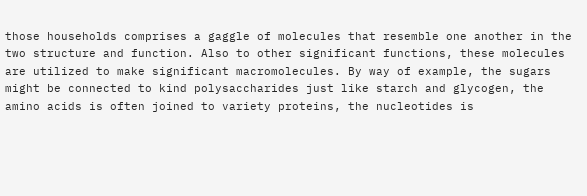those households comprises a gaggle of molecules that resemble one another in the two structure and function. Also to other significant functions, these molecules are utilized to make significant macromolecules. By way of example, the sugars might be connected to kind polysaccharides just like starch and glycogen, the amino acids is often joined to variety proteins, the nucleotides is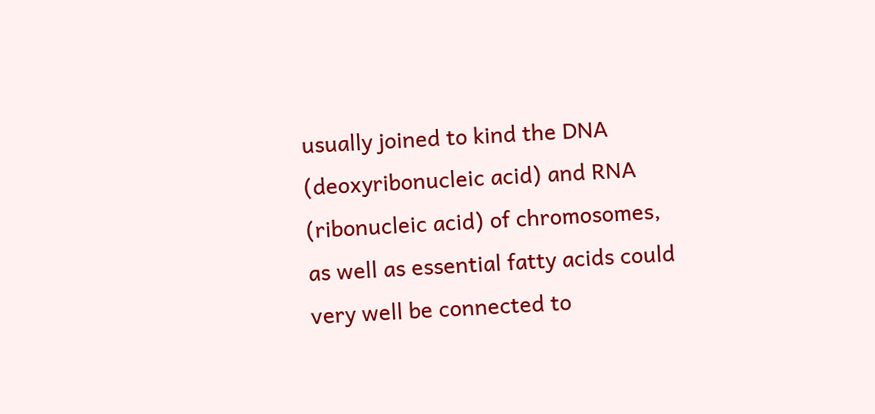usually joined to kind the DNA (deoxyribonucleic acid) and RNA (ribonucleic acid) of chromosomes, as well as essential fatty acids could very well be connected to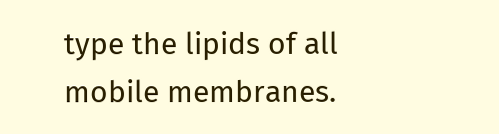type the lipids of all mobile membranes.